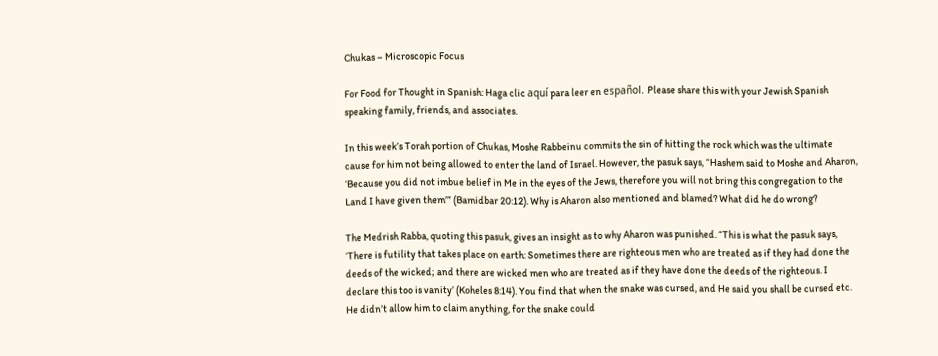Chukas – Microscopic Focus

For Food for Thought in Spanish: Haga clic aquí para leer en español. Please share this with your Jewish Spanish speaking family, friends, and associates.

In this week’s Torah portion of Chukas, Moshe Rabbeinu commits the sin of hitting the rock which was the ultimate cause for him not being allowed to enter the land of Israel. However, the pasuk says, “Hashem said to Moshe and Aharon, ‘Because you did not imbue belief in Me in the eyes of the Jews, therefore you will not bring this congregation to the Land I have given them’” (Bamidbar 20:12). Why is Aharon also mentioned and blamed? What did he do wrong?

The Medrish Rabba, quoting this pasuk, gives an insight as to why Aharon was punished. “This is what the pasuk says, ‘There is futility that takes place on earth: Sometimes there are righteous men who are treated as if they had done the deeds of the wicked; and there are wicked men who are treated as if they have done the deeds of the righteous. I declare this too is vanity’ (Koheles 8:14). You find that when the snake was cursed, and He said you shall be cursed etc. He didn’t allow him to claim anything, for the snake could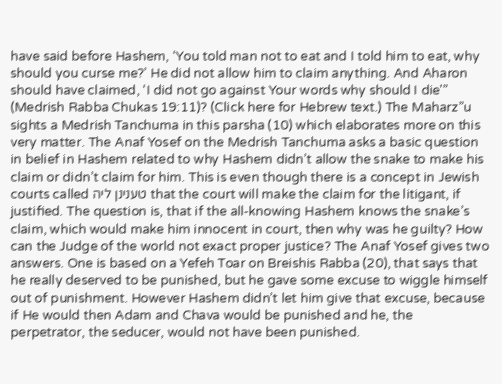have said before Hashem, ‘You told man not to eat and I told him to eat, why should you curse me?’ He did not allow him to claim anything. And Aharon should have claimed, ‘I did not go against Your words why should I die'” (Medrish Rabba Chukas 19:11)? (Click here for Hebrew text.) The Maharz”u sights a Medrish Tanchuma in this parsha (10) which elaborates more on this very matter. The Anaf Yosef on the Medrish Tanchuma asks a basic question in belief in Hashem related to why Hashem didn’t allow the snake to make his claim or didn’t claim for him. This is even though there is a concept in Jewish courts called טענינן ליה that the court will make the claim for the litigant, if justified. The question is, that if the all-knowing Hashem knows the snake’s claim, which would make him innocent in court, then why was he guilty? How can the Judge of the world not exact proper justice? The Anaf Yosef gives two answers. One is based on a Yefeh Toar on Breishis Rabba (20), that says that he really deserved to be punished, but he gave some excuse to wiggle himself out of punishment. However Hashem didn’t let him give that excuse, because if He would then Adam and Chava would be punished and he, the perpetrator, the seducer, would not have been punished.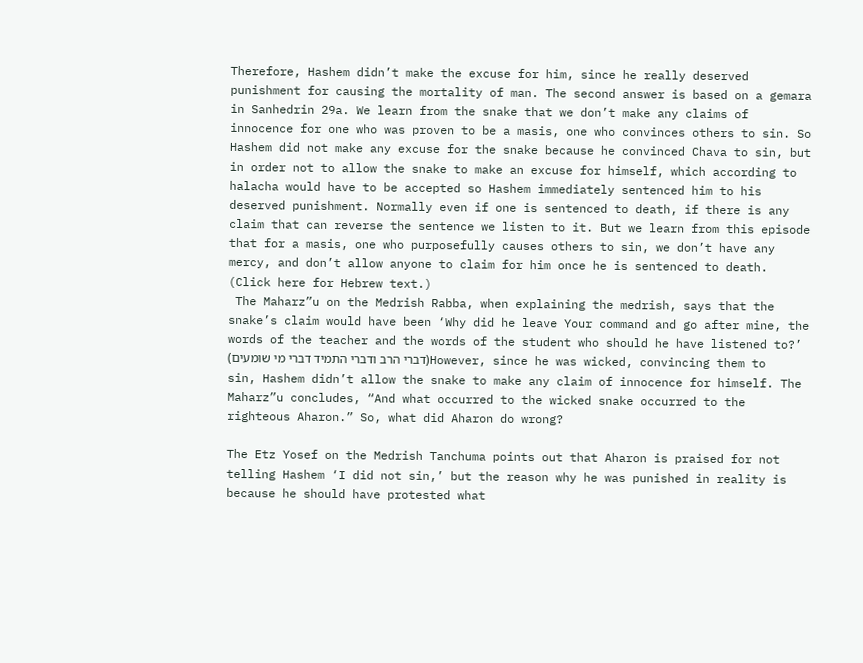Therefore, Hashem didn’t make the excuse for him, since he really deserved punishment for causing the mortality of man. The second answer is based on a gemara in Sanhedrin 29a. We learn from the snake that we don’t make any claims of innocence for one who was proven to be a masis, one who convinces others to sin. So Hashem did not make any excuse for the snake because he convinced Chava to sin, but in order not to allow the snake to make an excuse for himself, which according to halacha would have to be accepted so Hashem immediately sentenced him to his deserved punishment. Normally even if one is sentenced to death, if there is any claim that can reverse the sentence we listen to it. But we learn from this episode that for a masis, one who purposefully causes others to sin, we don’t have any mercy, and don’t allow anyone to claim for him once he is sentenced to death. (Click here for Hebrew text.)
 The Maharz”u on the Medrish Rabba, when explaining the medrish, says that the snake’s claim would have been ‘Why did he leave Your command and go after mine, the words of the teacher and the words of the student who should he have listened to?’  (דברי הרב ודברי התמיד דברי מי שומעים)However, since he was wicked, convincing them to sin, Hashem didn’t allow the snake to make any claim of innocence for himself. The Maharz”u concludes, “And what occurred to the wicked snake occurred to the righteous Aharon.” So, what did Aharon do wrong?

The Etz Yosef on the Medrish Tanchuma points out that Aharon is praised for not telling Hashem ‘I did not sin,’ but the reason why he was punished in reality is because he should have protested what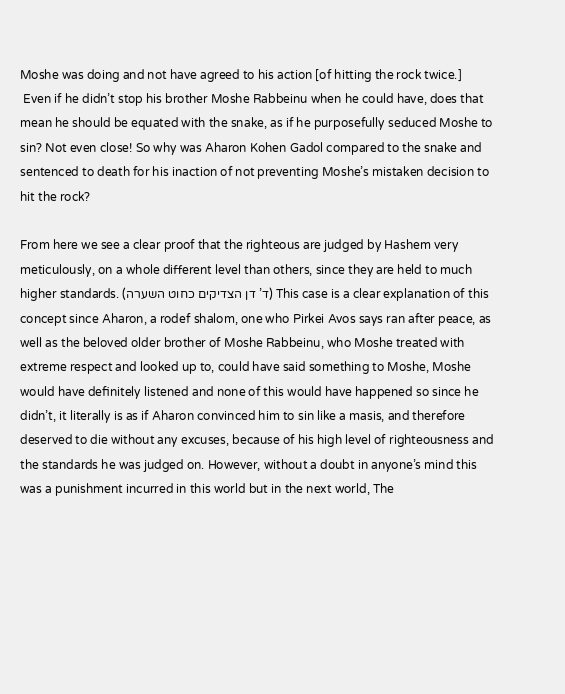Moshe was doing and not have agreed to his action [of hitting the rock twice.]
 Even if he didn’t stop his brother Moshe Rabbeinu when he could have, does that mean he should be equated with the snake, as if he purposefully seduced Moshe to sin? Not even close! So why was Aharon Kohen Gadol compared to the snake and sentenced to death for his inaction of not preventing Moshe’s mistaken decision to hit the rock?

From here we see a clear proof that the righteous are judged by Hashem very meticulously, on a whole different level than others, since they are held to much higher standards. (ד’ דן הצדיקים כחוט השערה) This case is a clear explanation of this concept since Aharon, a rodef shalom, one who Pirkei Avos says ran after peace, as well as the beloved older brother of Moshe Rabbeinu, who Moshe treated with extreme respect and looked up to, could have said something to Moshe, Moshe would have definitely listened and none of this would have happened so since he didn’t, it literally is as if Aharon convinced him to sin like a masis, and therefore deserved to die without any excuses, because of his high level of righteousness and the standards he was judged on. However, without a doubt in anyone’s mind this was a punishment incurred in this world but in the next world, The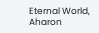Eternal World, Aharon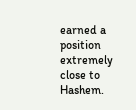earned a position extremely close to Hashem.